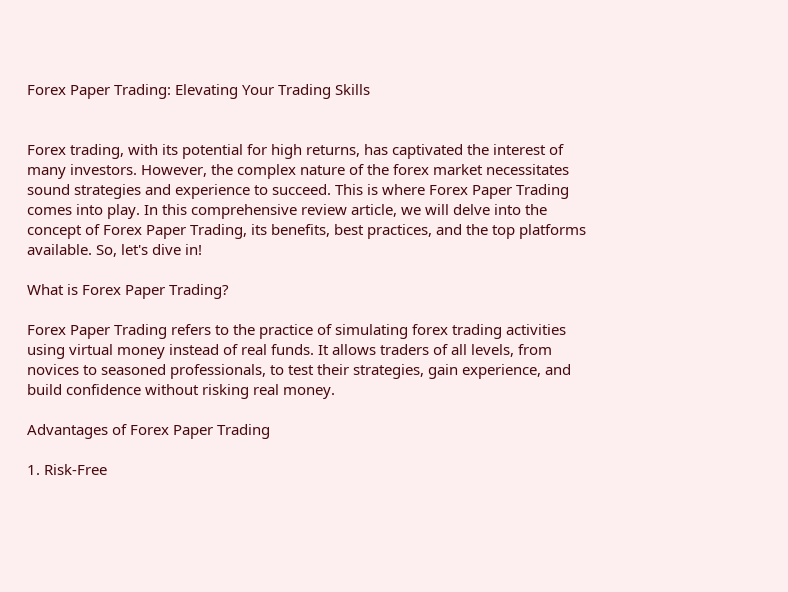Forex Paper Trading: Elevating Your Trading Skills


Forex trading, with its potential for high returns, has captivated the interest of many investors. However, the complex nature of the forex market necessitates sound strategies and experience to succeed. This is where Forex Paper Trading comes into play. In this comprehensive review article, we will delve into the concept of Forex Paper Trading, its benefits, best practices, and the top platforms available. So, let's dive in!

What is Forex Paper Trading?

Forex Paper Trading refers to the practice of simulating forex trading activities using virtual money instead of real funds. It allows traders of all levels, from novices to seasoned professionals, to test their strategies, gain experience, and build confidence without risking real money.

Advantages of Forex Paper Trading

1. Risk-Free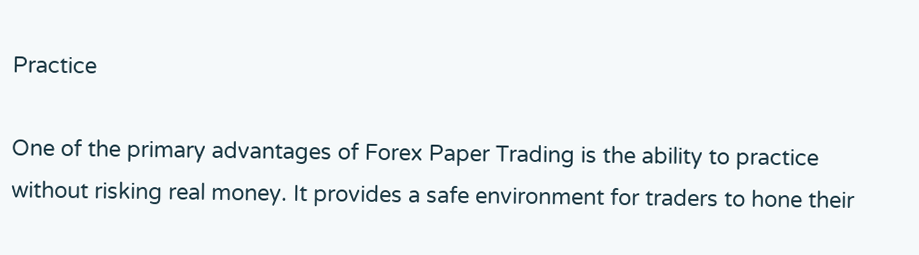Practice

One of the primary advantages of Forex Paper Trading is the ability to practice without risking real money. It provides a safe environment for traders to hone their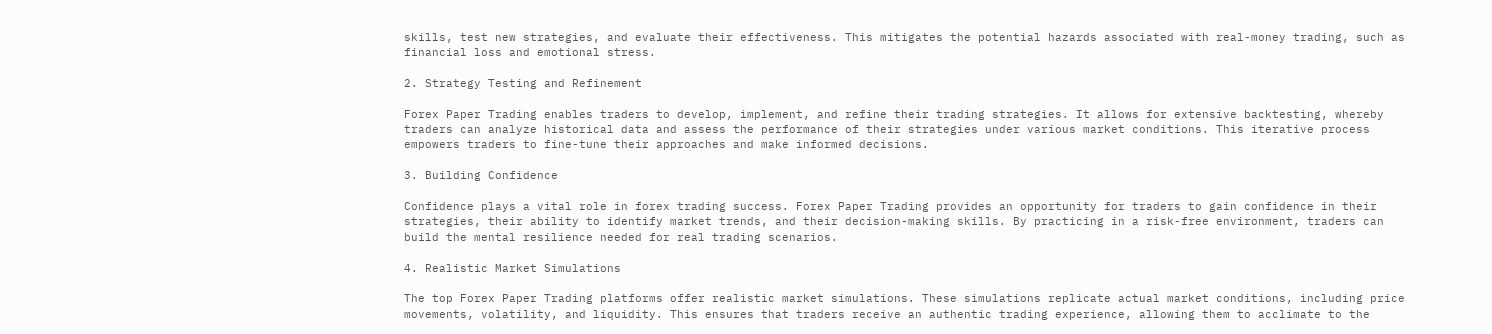skills, test new strategies, and evaluate their effectiveness. This mitigates the potential hazards associated with real-money trading, such as financial loss and emotional stress.

2. Strategy Testing and Refinement

Forex Paper Trading enables traders to develop, implement, and refine their trading strategies. It allows for extensive backtesting, whereby traders can analyze historical data and assess the performance of their strategies under various market conditions. This iterative process empowers traders to fine-tune their approaches and make informed decisions.

3. Building Confidence

Confidence plays a vital role in forex trading success. Forex Paper Trading provides an opportunity for traders to gain confidence in their strategies, their ability to identify market trends, and their decision-making skills. By practicing in a risk-free environment, traders can build the mental resilience needed for real trading scenarios.

4. Realistic Market Simulations

The top Forex Paper Trading platforms offer realistic market simulations. These simulations replicate actual market conditions, including price movements, volatility, and liquidity. This ensures that traders receive an authentic trading experience, allowing them to acclimate to the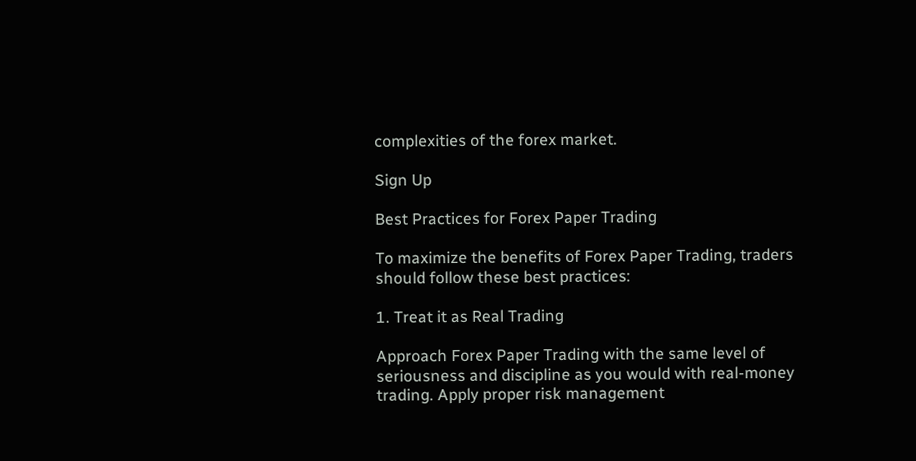complexities of the forex market.

Sign Up

Best Practices for Forex Paper Trading

To maximize the benefits of Forex Paper Trading, traders should follow these best practices:

1. Treat it as Real Trading

Approach Forex Paper Trading with the same level of seriousness and discipline as you would with real-money trading. Apply proper risk management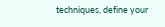techniques, define your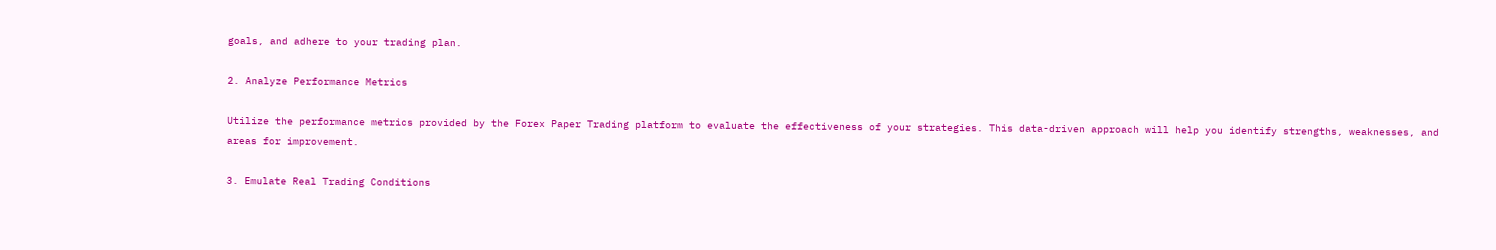goals, and adhere to your trading plan.

2. Analyze Performance Metrics

Utilize the performance metrics provided by the Forex Paper Trading platform to evaluate the effectiveness of your strategies. This data-driven approach will help you identify strengths, weaknesses, and areas for improvement.

3. Emulate Real Trading Conditions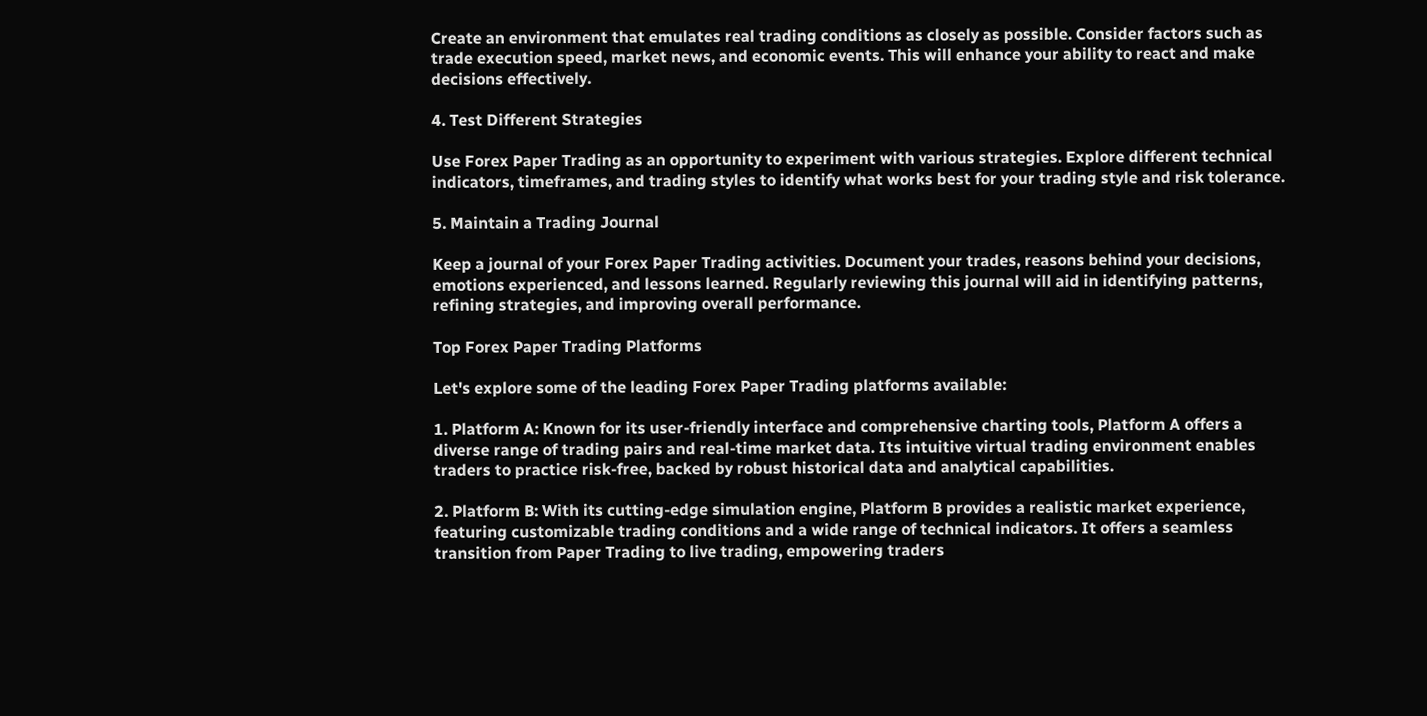Create an environment that emulates real trading conditions as closely as possible. Consider factors such as trade execution speed, market news, and economic events. This will enhance your ability to react and make decisions effectively.

4. Test Different Strategies

Use Forex Paper Trading as an opportunity to experiment with various strategies. Explore different technical indicators, timeframes, and trading styles to identify what works best for your trading style and risk tolerance.

5. Maintain a Trading Journal

Keep a journal of your Forex Paper Trading activities. Document your trades, reasons behind your decisions, emotions experienced, and lessons learned. Regularly reviewing this journal will aid in identifying patterns, refining strategies, and improving overall performance.

Top Forex Paper Trading Platforms

Let's explore some of the leading Forex Paper Trading platforms available:

1. Platform A: Known for its user-friendly interface and comprehensive charting tools, Platform A offers a diverse range of trading pairs and real-time market data. Its intuitive virtual trading environment enables traders to practice risk-free, backed by robust historical data and analytical capabilities.

2. Platform B: With its cutting-edge simulation engine, Platform B provides a realistic market experience, featuring customizable trading conditions and a wide range of technical indicators. It offers a seamless transition from Paper Trading to live trading, empowering traders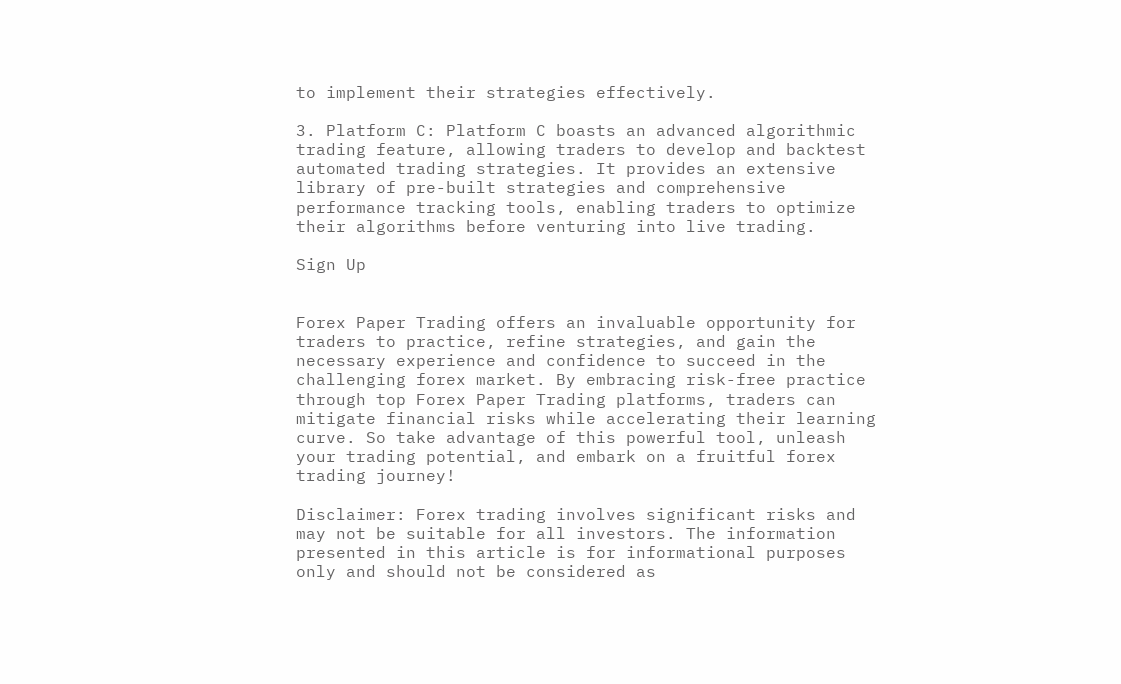to implement their strategies effectively.

3. Platform C: Platform C boasts an advanced algorithmic trading feature, allowing traders to develop and backtest automated trading strategies. It provides an extensive library of pre-built strategies and comprehensive performance tracking tools, enabling traders to optimize their algorithms before venturing into live trading.

Sign Up


Forex Paper Trading offers an invaluable opportunity for traders to practice, refine strategies, and gain the necessary experience and confidence to succeed in the challenging forex market. By embracing risk-free practice through top Forex Paper Trading platforms, traders can mitigate financial risks while accelerating their learning curve. So take advantage of this powerful tool, unleash your trading potential, and embark on a fruitful forex trading journey!

Disclaimer: Forex trading involves significant risks and may not be suitable for all investors. The information presented in this article is for informational purposes only and should not be considered as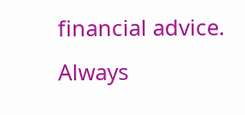financial advice. Always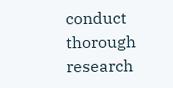conduct thorough research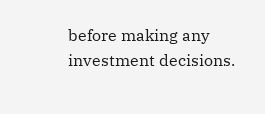before making any investment decisions.